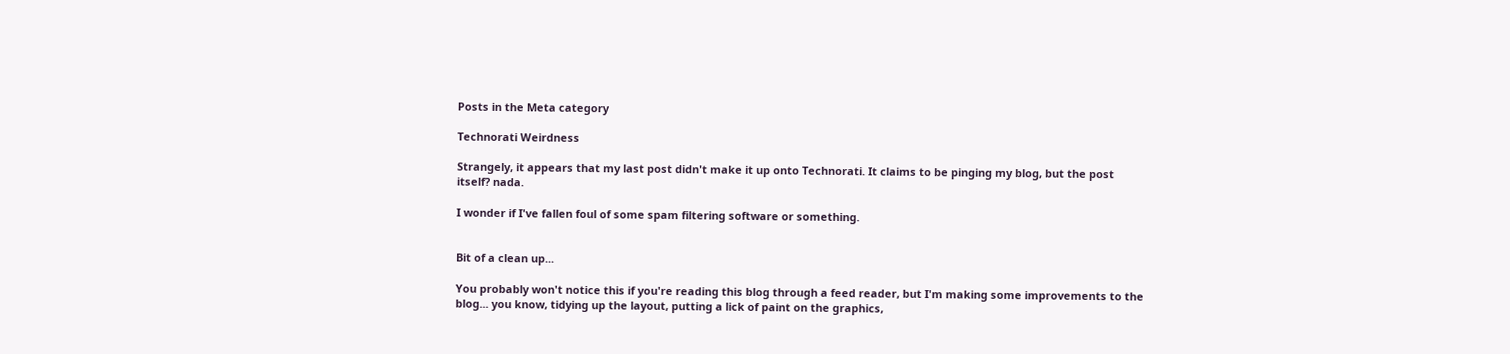Posts in the Meta category

Technorati Weirdness

Strangely, it appears that my last post didn't make it up onto Technorati. It claims to be pinging my blog, but the post itself? nada.

I wonder if I've fallen foul of some spam filtering software or something.


Bit of a clean up...

You probably won't notice this if you're reading this blog through a feed reader, but I'm making some improvements to the blog... you know, tidying up the layout, putting a lick of paint on the graphics,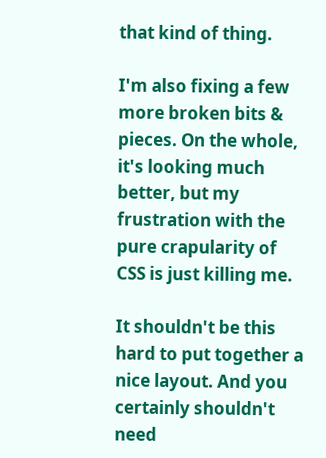that kind of thing.

I'm also fixing a few more broken bits & pieces. On the whole, it's looking much better, but my frustration with the pure crapularity of CSS is just killing me.

It shouldn't be this hard to put together a nice layout. And you certainly shouldn't need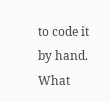to code it by hand. What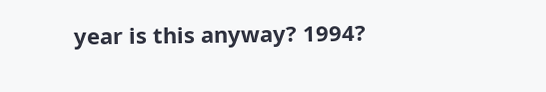year is this anyway? 1994?